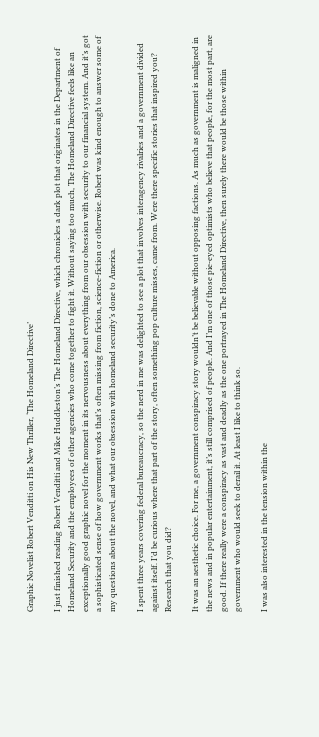Graphic Novelist Robert Venditti on His New Thriller, ‘The Homeland Directive’

I just finished reading Robert Venditti and Mike Huddleston’s The Homeland Directive, which chronicles a dark plot that originates in the Department of Homeland Security and the employees of other agencies who come together to fight it. Without saying too much, The Homeland Directive feels like an exceptionally good graphic novel for the moment in its nervousness about everything from our obsession with security to our financial system. And it’s got a sophisticated sense of how government works that’s often missing from fiction, science-fiction or otherwise. Robert was kind enough to answer some of my questions about the novel, and what our obsession with homeland security’s done to America.

I spent three years covering federal bureaucracy, so the nerd in me was delighted to see a plot that involves interagency rivalries and a government divided against itself. I’d be curious where that part of the story, often something pop culture misses, came from. Were there specific stories that inspired you? Research that you did?

It was an aesthetic choice. For me, a government conspiracy story wouldn’t be believable without opposing factions. As much as government is maligned in the news and in popular entertainment, it’s still comprised of people. And I’m one of those pie-eyed optimists who believe that people, for the most part, are good. If there really were a conspiracy as vast and deadly as the one portrayed in The Homeland Directive, then surely there would be those within government who would seek to derail it. At least I like to think so.

I was also interested in the tension within the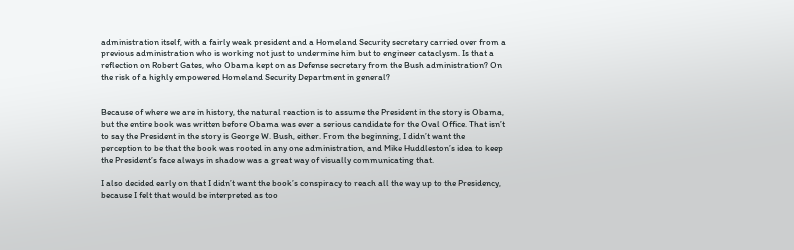administration itself, with a fairly weak president and a Homeland Security secretary carried over from a previous administration who is working not just to undermine him but to engineer cataclysm. Is that a reflection on Robert Gates, who Obama kept on as Defense secretary from the Bush administration? On the risk of a highly empowered Homeland Security Department in general?


Because of where we are in history, the natural reaction is to assume the President in the story is Obama, but the entire book was written before Obama was ever a serious candidate for the Oval Office. That isn’t to say the President in the story is George W. Bush, either. From the beginning, I didn’t want the perception to be that the book was rooted in any one administration, and Mike Huddleston’s idea to keep the President’s face always in shadow was a great way of visually communicating that.

I also decided early on that I didn’t want the book’s conspiracy to reach all the way up to the Presidency, because I felt that would be interpreted as too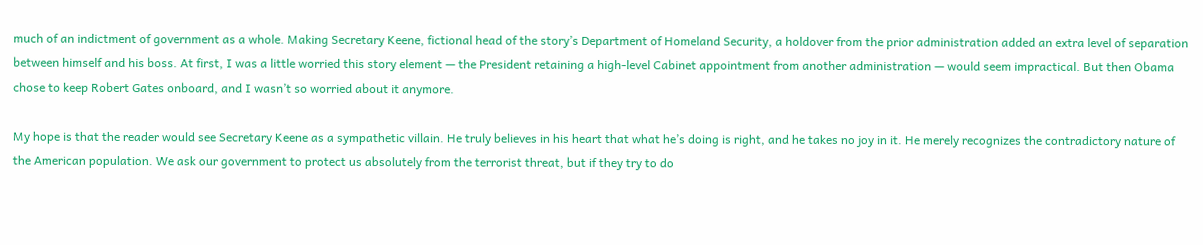much of an indictment of government as a whole. Making Secretary Keene, fictional head of the story’s Department of Homeland Security, a holdover from the prior administration added an extra level of separation between himself and his boss. At first, I was a little worried this story element — the President retaining a high-level Cabinet appointment from another administration — would seem impractical. But then Obama chose to keep Robert Gates onboard, and I wasn’t so worried about it anymore.

My hope is that the reader would see Secretary Keene as a sympathetic villain. He truly believes in his heart that what he’s doing is right, and he takes no joy in it. He merely recognizes the contradictory nature of the American population. We ask our government to protect us absolutely from the terrorist threat, but if they try to do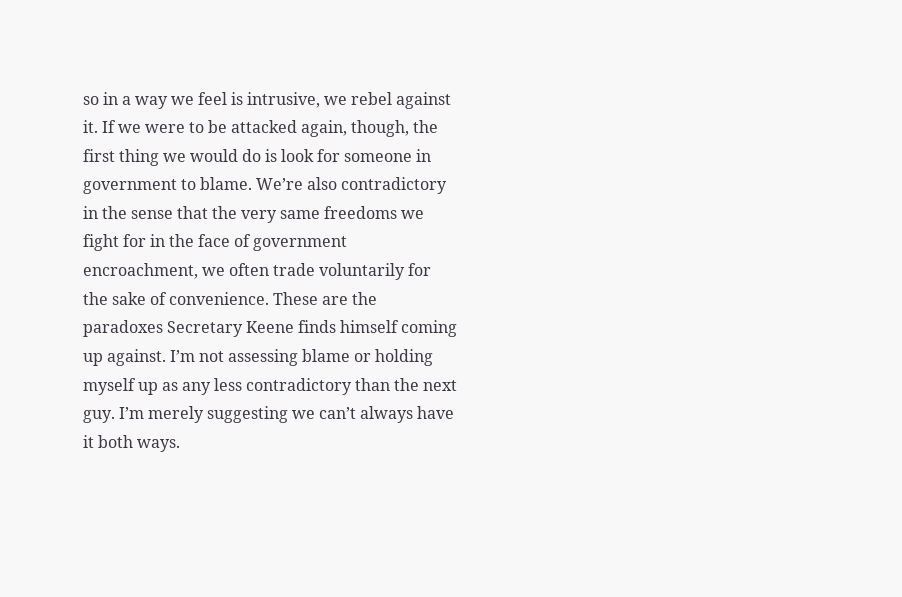so in a way we feel is intrusive, we rebel against it. If we were to be attacked again, though, the first thing we would do is look for someone in government to blame. We’re also contradictory in the sense that the very same freedoms we fight for in the face of government encroachment, we often trade voluntarily for the sake of convenience. These are the paradoxes Secretary Keene finds himself coming up against. I’m not assessing blame or holding myself up as any less contradictory than the next guy. I’m merely suggesting we can’t always have it both ways.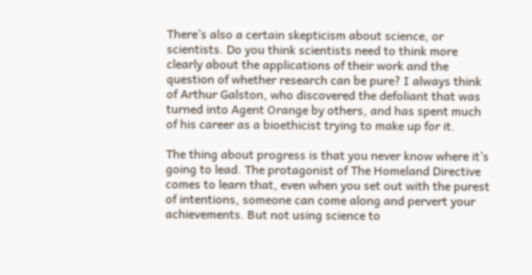There’s also a certain skepticism about science, or scientists. Do you think scientists need to think more clearly about the applications of their work and the question of whether research can be pure? I always think of Arthur Galston, who discovered the defoliant that was turned into Agent Orange by others, and has spent much of his career as a bioethicist trying to make up for it.

The thing about progress is that you never know where it’s going to lead. The protagonist of The Homeland Directive comes to learn that, even when you set out with the purest of intentions, someone can come along and pervert your achievements. But not using science to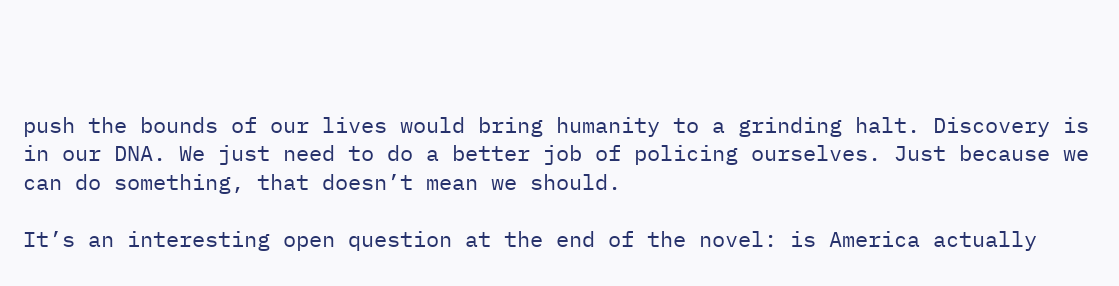push the bounds of our lives would bring humanity to a grinding halt. Discovery is in our DNA. We just need to do a better job of policing ourselves. Just because we can do something, that doesn’t mean we should.

It’s an interesting open question at the end of the novel: is America actually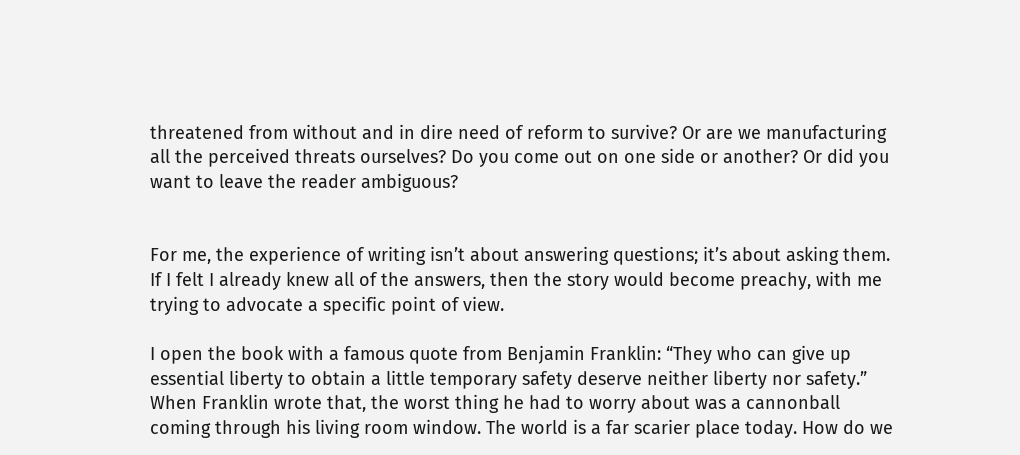threatened from without and in dire need of reform to survive? Or are we manufacturing all the perceived threats ourselves? Do you come out on one side or another? Or did you want to leave the reader ambiguous?


For me, the experience of writing isn’t about answering questions; it’s about asking them. If I felt I already knew all of the answers, then the story would become preachy, with me trying to advocate a specific point of view.

I open the book with a famous quote from Benjamin Franklin: “They who can give up essential liberty to obtain a little temporary safety deserve neither liberty nor safety.” When Franklin wrote that, the worst thing he had to worry about was a cannonball coming through his living room window. The world is a far scarier place today. How do we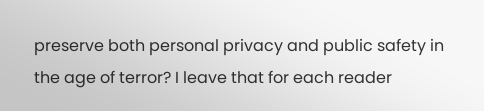preserve both personal privacy and public safety in the age of terror? I leave that for each reader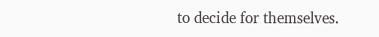to decide for themselves.